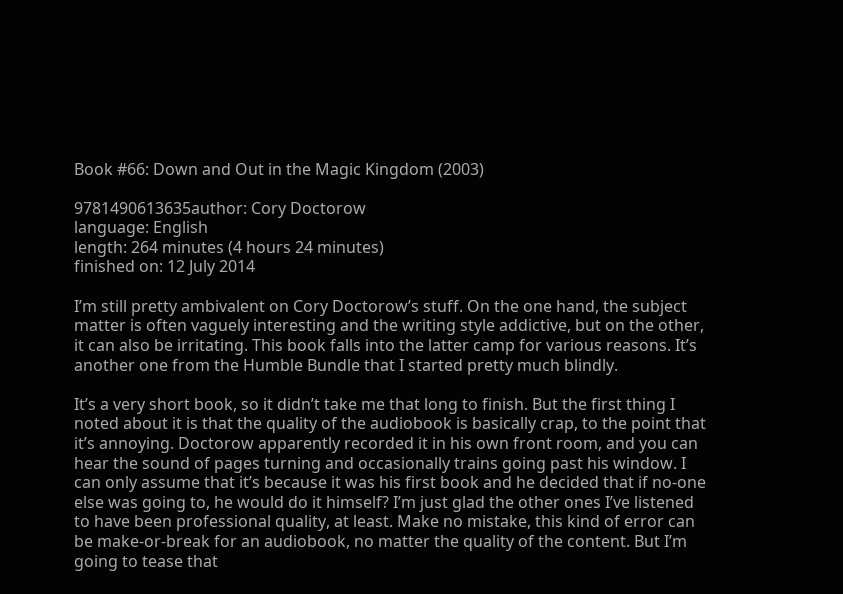Book #66: Down and Out in the Magic Kingdom (2003)

9781490613635author: Cory Doctorow
language: English
length: 264 minutes (4 hours 24 minutes)
finished on: 12 July 2014

I’m still pretty ambivalent on Cory Doctorow’s stuff. On the one hand, the subject matter is often vaguely interesting and the writing style addictive, but on the other, it can also be irritating. This book falls into the latter camp for various reasons. It’s another one from the Humble Bundle that I started pretty much blindly.

It’s a very short book, so it didn’t take me that long to finish. But the first thing I noted about it is that the quality of the audiobook is basically crap, to the point that it’s annoying. Doctorow apparently recorded it in his own front room, and you can hear the sound of pages turning and occasionally trains going past his window. I can only assume that it’s because it was his first book and he decided that if no-one else was going to, he would do it himself? I’m just glad the other ones I’ve listened to have been professional quality, at least. Make no mistake, this kind of error can be make-or-break for an audiobook, no matter the quality of the content. But I’m going to tease that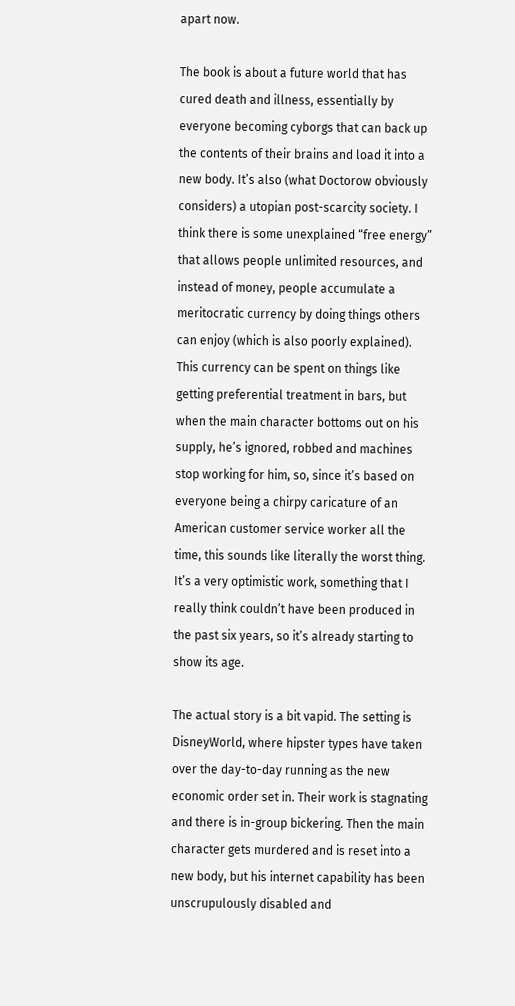apart now.

The book is about a future world that has cured death and illness, essentially by everyone becoming cyborgs that can back up the contents of their brains and load it into a new body. It’s also (what Doctorow obviously considers) a utopian post-scarcity society. I think there is some unexplained “free energy” that allows people unlimited resources, and instead of money, people accumulate a meritocratic currency by doing things others can enjoy (which is also poorly explained). This currency can be spent on things like getting preferential treatment in bars, but when the main character bottoms out on his supply, he’s ignored, robbed and machines stop working for him, so, since it’s based on everyone being a chirpy caricature of an American customer service worker all the time, this sounds like literally the worst thing. It’s a very optimistic work, something that I really think couldn’t have been produced in the past six years, so it’s already starting to show its age.

The actual story is a bit vapid. The setting is DisneyWorld, where hipster types have taken over the day-to-day running as the new economic order set in. Their work is stagnating and there is in-group bickering. Then the main character gets murdered and is reset into a new body, but his internet capability has been unscrupulously disabled and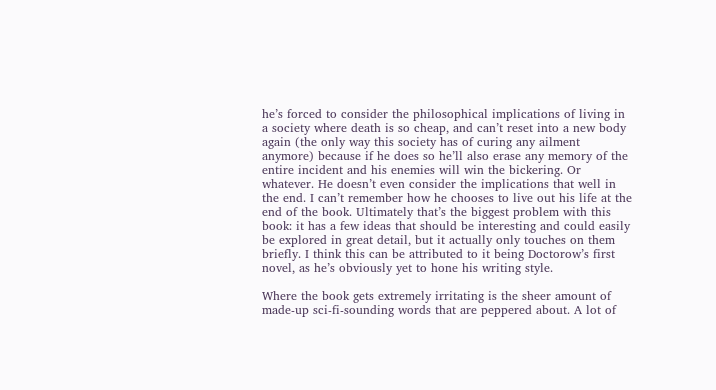he’s forced to consider the philosophical implications of living in a society where death is so cheap, and can’t reset into a new body again (the only way this society has of curing any ailment anymore) because if he does so he’ll also erase any memory of the entire incident and his enemies will win the bickering. Or whatever. He doesn’t even consider the implications that well in the end. I can’t remember how he chooses to live out his life at the end of the book. Ultimately that’s the biggest problem with this book: it has a few ideas that should be interesting and could easily be explored in great detail, but it actually only touches on them briefly. I think this can be attributed to it being Doctorow’s first novel, as he’s obviously yet to hone his writing style.

Where the book gets extremely irritating is the sheer amount of made-up sci-fi-sounding words that are peppered about. A lot of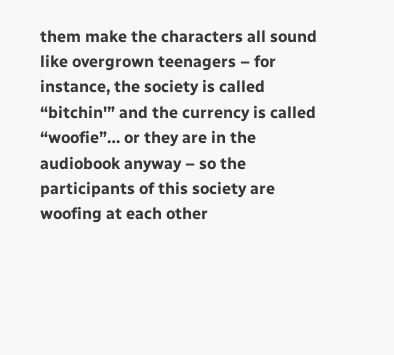them make the characters all sound like overgrown teenagers – for instance, the society is called “bitchin'” and the currency is called “woofie”… or they are in the audiobook anyway – so the participants of this society are woofing at each other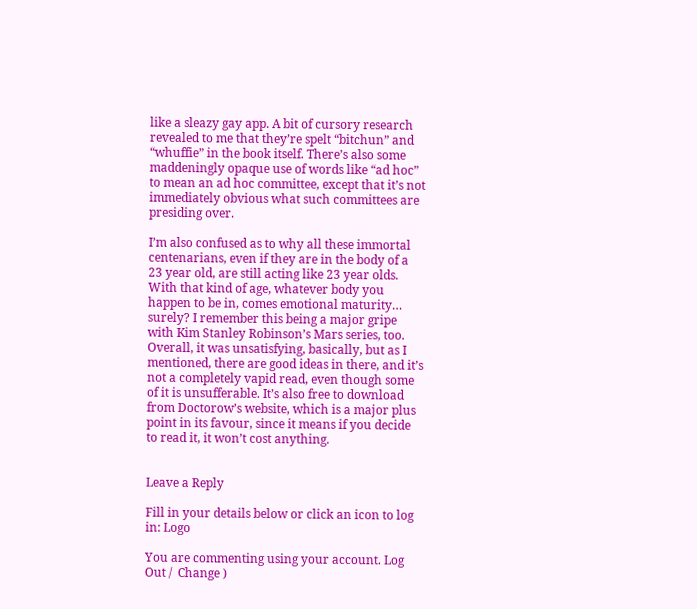like a sleazy gay app. A bit of cursory research revealed to me that they’re spelt “bitchun” and “whuffie” in the book itself. There’s also some maddeningly opaque use of words like “ad hoc” to mean an ad hoc committee, except that it’s not immediately obvious what such committees are presiding over.

I’m also confused as to why all these immortal centenarians, even if they are in the body of a 23 year old, are still acting like 23 year olds. With that kind of age, whatever body you happen to be in, comes emotional maturity… surely? I remember this being a major gripe with Kim Stanley Robinson’s Mars series, too. Overall, it was unsatisfying, basically, but as I mentioned, there are good ideas in there, and it’s not a completely vapid read, even though some of it is unsufferable. It’s also free to download from Doctorow’s website, which is a major plus point in its favour, since it means if you decide to read it, it won’t cost anything.


Leave a Reply

Fill in your details below or click an icon to log in: Logo

You are commenting using your account. Log Out /  Change )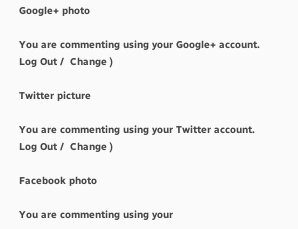Google+ photo

You are commenting using your Google+ account. Log Out /  Change )

Twitter picture

You are commenting using your Twitter account. Log Out /  Change )

Facebook photo

You are commenting using your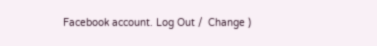Facebook account. Log Out /  Change )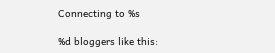Connecting to %s

%d bloggers like this: